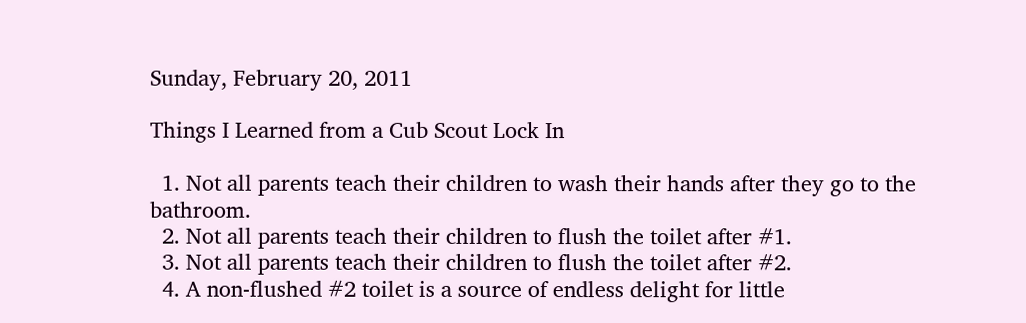Sunday, February 20, 2011

Things I Learned from a Cub Scout Lock In

  1. Not all parents teach their children to wash their hands after they go to the bathroom.
  2. Not all parents teach their children to flush the toilet after #1.
  3. Not all parents teach their children to flush the toilet after #2.
  4. A non-flushed #2 toilet is a source of endless delight for little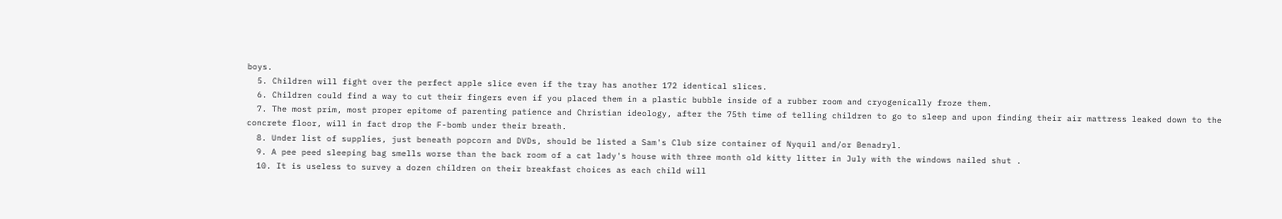boys.
  5. Children will fight over the perfect apple slice even if the tray has another 172 identical slices.
  6. Children could find a way to cut their fingers even if you placed them in a plastic bubble inside of a rubber room and cryogenically froze them.
  7. The most prim, most proper epitome of parenting patience and Christian ideology, after the 75th time of telling children to go to sleep and upon finding their air mattress leaked down to the concrete floor, will in fact drop the F-bomb under their breath.
  8. Under list of supplies, just beneath popcorn and DVDs, should be listed a Sam's Club size container of Nyquil and/or Benadryl.
  9. A pee peed sleeping bag smells worse than the back room of a cat lady's house with three month old kitty litter in July with the windows nailed shut .
  10. It is useless to survey a dozen children on their breakfast choices as each child will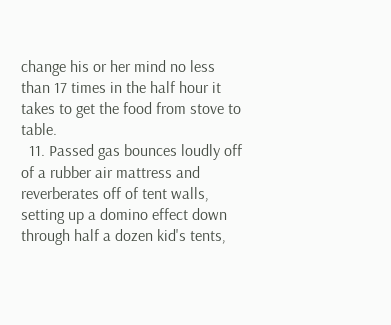change his or her mind no less than 17 times in the half hour it takes to get the food from stove to table.
  11. Passed gas bounces loudly off of a rubber air mattress and reverberates off of tent walls, setting up a domino effect down through half a dozen kid's tents,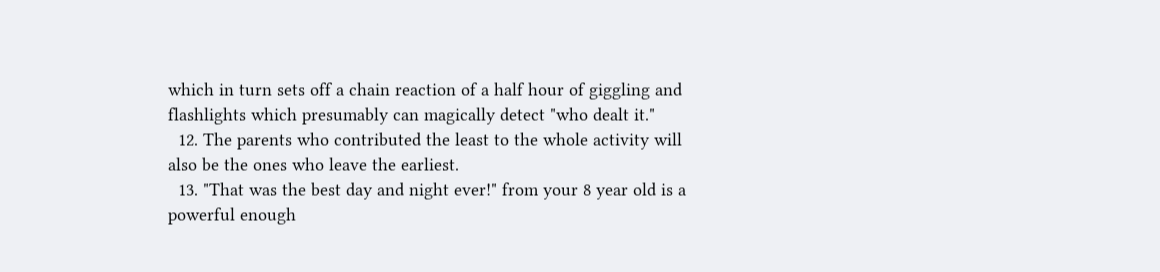which in turn sets off a chain reaction of a half hour of giggling and flashlights which presumably can magically detect "who dealt it."
  12. The parents who contributed the least to the whole activity will also be the ones who leave the earliest.
  13. "That was the best day and night ever!" from your 8 year old is a powerful enough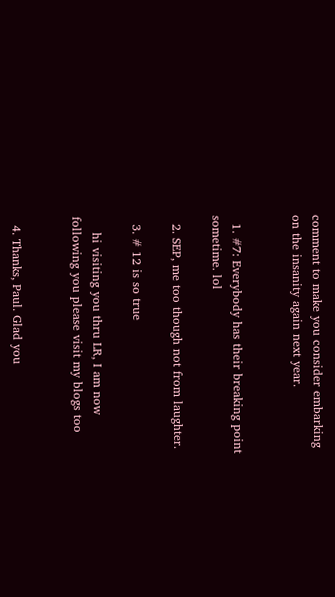comment to make you consider embarking on the insanity again next year.


  1. #7: Everybody has their breaking point sometime. lol

  2. SEP, me too though not from laughter.

  3. # 12 is so true

    hi visiting you thru LR, I am now following you please visit my blogs too


  4. Thanks, Paul. Glad you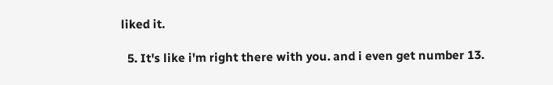liked it.

  5. It's like i'm right there with you. and i even get number 13.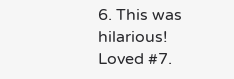6. This was hilarious! Loved #7.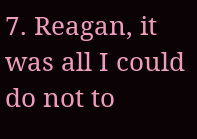7. Reagan, it was all I could do not to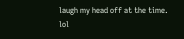laugh my head off at the time. lol